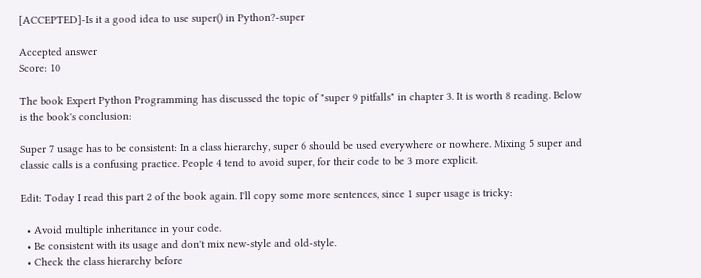[ACCEPTED]-Is it a good idea to use super() in Python?-super

Accepted answer
Score: 10

The book Expert Python Programming has discussed the topic of "super 9 pitfalls" in chapter 3. It is worth 8 reading. Below is the book's conclusion:

Super 7 usage has to be consistent: In a class hierarchy, super 6 should be used everywhere or nowhere. Mixing 5 super and classic calls is a confusing practice. People 4 tend to avoid super, for their code to be 3 more explicit.

Edit: Today I read this part 2 of the book again. I'll copy some more sentences, since 1 super usage is tricky:

  • Avoid multiple inheritance in your code.
  • Be consistent with its usage and don't mix new-style and old-style.
  • Check the class hierarchy before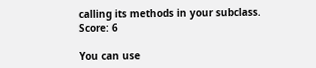calling its methods in your subclass.
Score: 6

You can use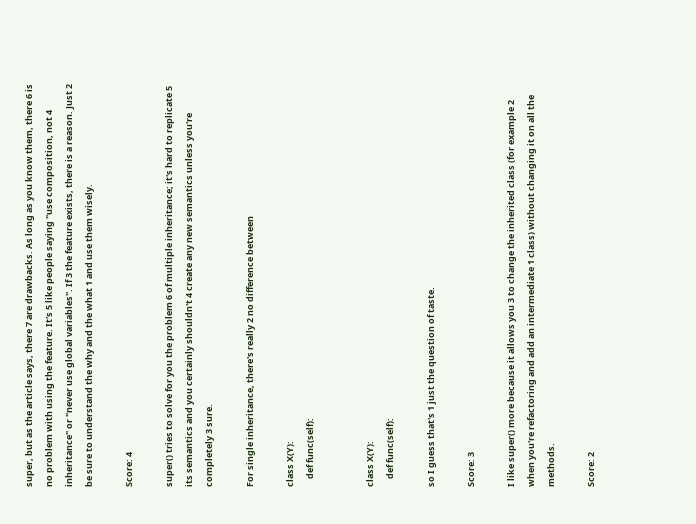super, but as the article says, there 7 are drawbacks. As long as you know them, there 6 is no problem with using the feature. It's 5 like people saying "use composition, not 4 inheritance" or "never use global variables". If 3 the feature exists, there is a reason. Just 2 be sure to understand the why and the what 1 and use them wisely.

Score: 4

super() tries to solve for you the problem 6 of multiple inheritance; it's hard to replicate 5 its semantics and you certainly shouldn't 4 create any new semantics unless you're completely 3 sure.

For single inheritance, there's really 2 no difference between

class X(Y):
    def func(self):


class X(Y):
    def func(self):

so I guess that's 1 just the question of taste.

Score: 3

I like super() more because it allows you 3 to change the inherited class (for example 2 when you're refactoring and add an intermediate 1 class) without changing it on all the methods.

Score: 2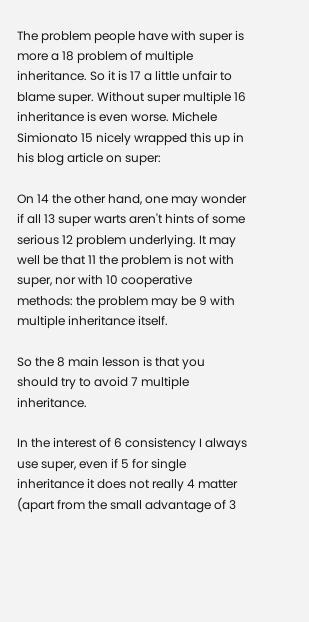The problem people have with super is more a 18 problem of multiple inheritance. So it is 17 a little unfair to blame super. Without super multiple 16 inheritance is even worse. Michele Simionato 15 nicely wrapped this up in his blog article on super:

On 14 the other hand, one may wonder if all 13 super warts aren't hints of some serious 12 problem underlying. It may well be that 11 the problem is not with super, nor with 10 cooperative methods: the problem may be 9 with multiple inheritance itself.

So the 8 main lesson is that you should try to avoid 7 multiple inheritance.

In the interest of 6 consistency I always use super, even if 5 for single inheritance it does not really 4 matter (apart from the small advantage of 3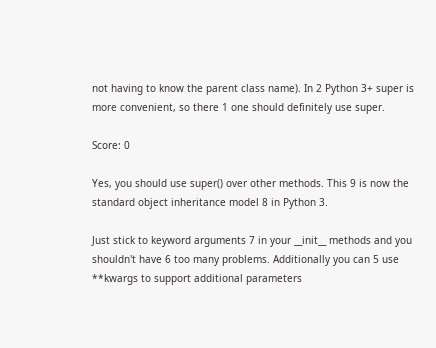not having to know the parent class name). In 2 Python 3+ super is more convenient, so there 1 one should definitely use super.

Score: 0

Yes, you should use super() over other methods. This 9 is now the standard object inheritance model 8 in Python 3.

Just stick to keyword arguments 7 in your __init__ methods and you shouldn't have 6 too many problems. Additionally you can 5 use **kwargs to support additional parameters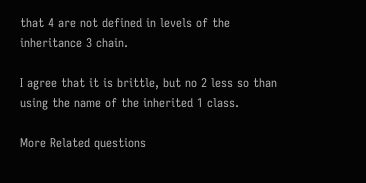that 4 are not defined in levels of the inheritance 3 chain.

I agree that it is brittle, but no 2 less so than using the name of the inherited 1 class.

More Related questions